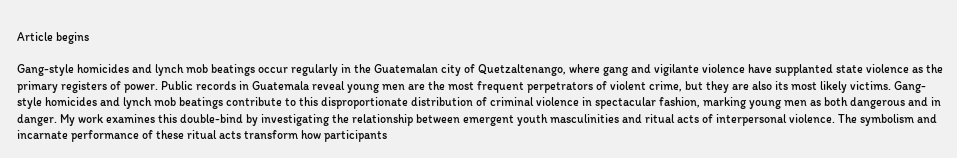Article begins

Gang-style homicides and lynch mob beatings occur regularly in the Guatemalan city of Quetzaltenango, where gang and vigilante violence have supplanted state violence as the primary registers of power. Public records in Guatemala reveal young men are the most frequent perpetrators of violent crime, but they are also its most likely victims. Gang-style homicides and lynch mob beatings contribute to this disproportionate distribution of criminal violence in spectacular fashion, marking young men as both dangerous and in danger. My work examines this double-bind by investigating the relationship between emergent youth masculinities and ritual acts of interpersonal violence. The symbolism and incarnate performance of these ritual acts transform how participants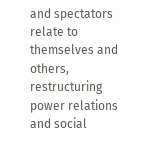and spectators relate to themselves and others, restructuring power relations and social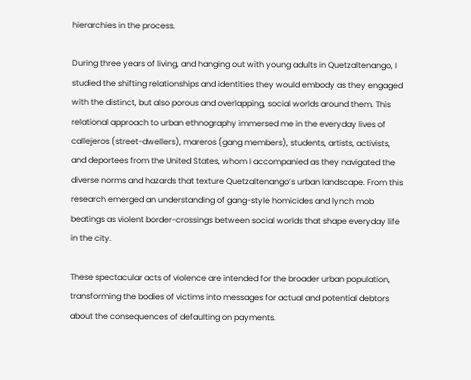hierarchies in the process.

During three years of living, and hanging out with young adults in Quetzaltenango, I studied the shifting relationships and identities they would embody as they engaged with the distinct, but also porous and overlapping, social worlds around them. This relational approach to urban ethnography immersed me in the everyday lives of callejeros (street-dwellers), mareros (gang members), students, artists, activists, and deportees from the United States, whom I accompanied as they navigated the diverse norms and hazards that texture Quetzaltenango’s urban landscape. From this research emerged an understanding of gang-style homicides and lynch mob beatings as violent border-crossings between social worlds that shape everyday life in the city.

These spectacular acts of violence are intended for the broader urban population, transforming the bodies of victims into messages for actual and potential debtors about the consequences of defaulting on payments.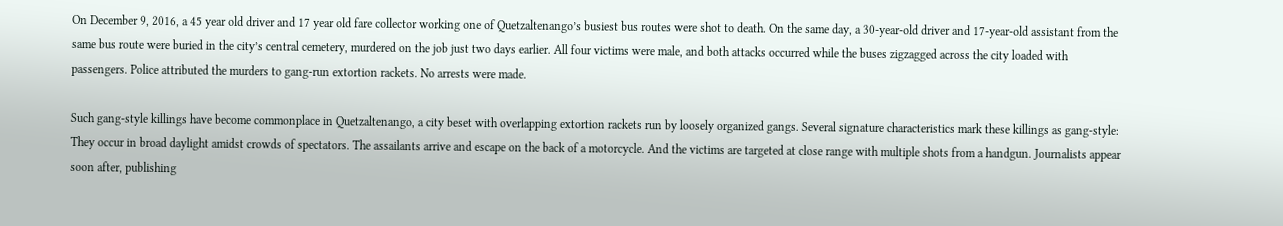On December 9, 2016, a 45 year old driver and 17 year old fare collector working one of Quetzaltenango’s busiest bus routes were shot to death. On the same day, a 30-year-old driver and 17-year-old assistant from the same bus route were buried in the city’s central cemetery, murdered on the job just two days earlier. All four victims were male, and both attacks occurred while the buses zigzagged across the city loaded with passengers. Police attributed the murders to gang-run extortion rackets. No arrests were made.

Such gang-style killings have become commonplace in Quetzaltenango, a city beset with overlapping extortion rackets run by loosely organized gangs. Several signature characteristics mark these killings as gang-style: They occur in broad daylight amidst crowds of spectators. The assailants arrive and escape on the back of a motorcycle. And the victims are targeted at close range with multiple shots from a handgun. Journalists appear soon after, publishing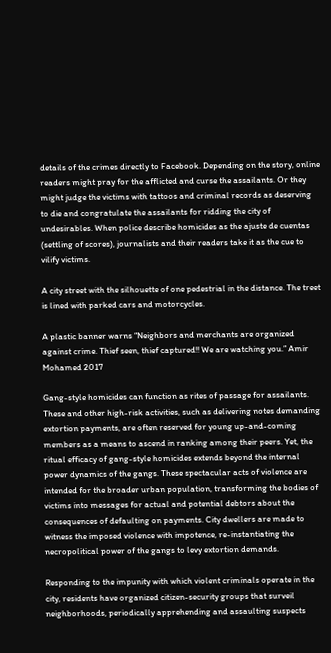details of the crimes directly to Facebook. Depending on the story, online readers might pray for the afflicted and curse the assailants. Or they might judge the victims with tattoos and criminal records as deserving to die and congratulate the assailants for ridding the city of undesirables. When police describe homicides as the ajuste de cuentas (settling of scores), journalists and their readers take it as the cue to vilify victims.

A city street with the silhouette of one pedestrial in the distance. The treet is lined with parked cars and motorcycles.

A plastic banner warns “Neighbors and merchants are organized against crime. Thief seen, thief captured!! We are watching you.” Amir Mohamed 2017

Gang-style homicides can function as rites of passage for assailants. These and other high-risk activities, such as delivering notes demanding extortion payments, are often reserved for young up-and-coming members as a means to ascend in ranking among their peers. Yet, the ritual efficacy of gang-style homicides extends beyond the internal power dynamics of the gangs. These spectacular acts of violence are intended for the broader urban population, transforming the bodies of victims into messages for actual and potential debtors about the consequences of defaulting on payments. City dwellers are made to witness the imposed violence with impotence, re-instantiating the necropolitical power of the gangs to levy extortion demands.

Responding to the impunity with which violent criminals operate in the city, residents have organized citizen-security groups that surveil neighborhoods, periodically apprehending and assaulting suspects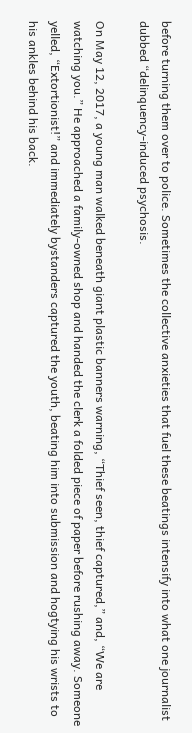before turning them over to police. Sometimes the collective anxieties that fuel these beatings intensify into what one journalist dubbed “delinquency-induced psychosis.

On May 12, 2017, a young man walked beneath giant plastic banners warning, “Thief seen, thief captured,” and, “We are watching you.” He approached a family-owned shop and handed the clerk a folded piece of paper before rushing away. Someone yelled, “Extortionist!” and immediately bystanders captured the youth, beating him into submission and hogtying his wrists to his ankles behind his back.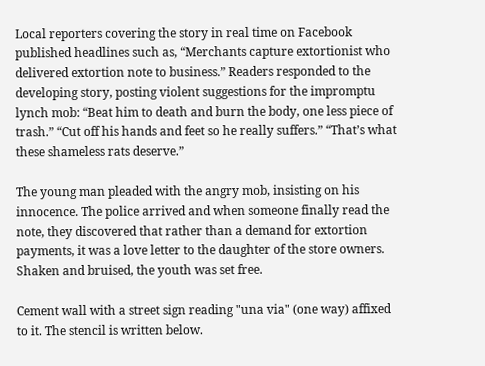Local reporters covering the story in real time on Facebook published headlines such as, “Merchants capture extortionist who delivered extortion note to business.” Readers responded to the developing story, posting violent suggestions for the impromptu lynch mob: “Beat him to death and burn the body, one less piece of trash.” “Cut off his hands and feet so he really suffers.” “That’s what these shameless rats deserve.”

The young man pleaded with the angry mob, insisting on his innocence. The police arrived and when someone finally read the note, they discovered that rather than a demand for extortion payments, it was a love letter to the daughter of the store owners. Shaken and bruised, the youth was set free.

Cement wall with a street sign reading "una via" (one way) affixed to it. The stencil is written below.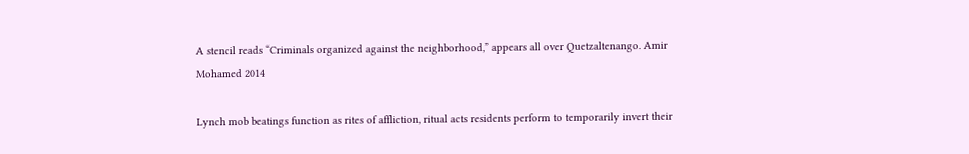A stencil reads “Criminals organized against the neighborhood,” appears all over Quetzaltenango. Amir Mohamed 2014

Lynch mob beatings function as rites of affliction, ritual acts residents perform to temporarily invert their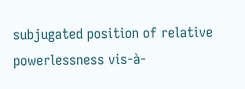subjugated position of relative powerlessness vis-à-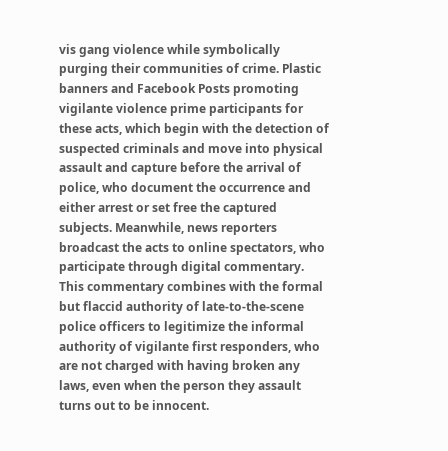vis gang violence while symbolically purging their communities of crime. Plastic banners and Facebook Posts promoting vigilante violence prime participants for these acts, which begin with the detection of suspected criminals and move into physical assault and capture before the arrival of police, who document the occurrence and either arrest or set free the captured subjects. Meanwhile, news reporters broadcast the acts to online spectators, who participate through digital commentary. This commentary combines with the formal but flaccid authority of late-to-the-scene police officers to legitimize the informal authority of vigilante first responders, who are not charged with having broken any laws, even when the person they assault turns out to be innocent.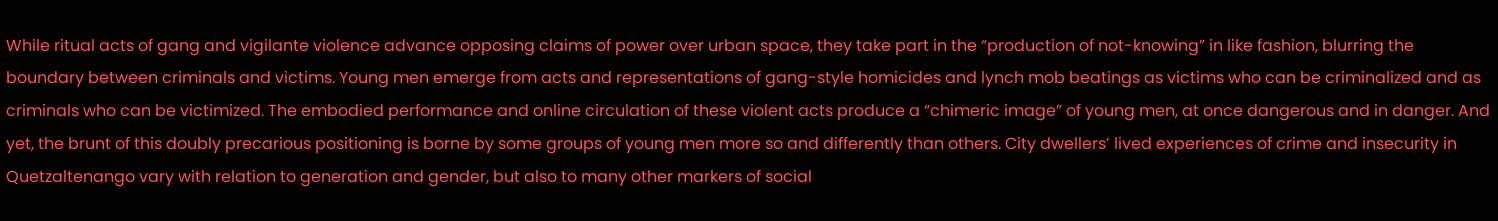While ritual acts of gang and vigilante violence advance opposing claims of power over urban space, they take part in the “production of not-knowing” in like fashion, blurring the boundary between criminals and victims. Young men emerge from acts and representations of gang-style homicides and lynch mob beatings as victims who can be criminalized and as criminals who can be victimized. The embodied performance and online circulation of these violent acts produce a “chimeric image” of young men, at once dangerous and in danger. And yet, the brunt of this doubly precarious positioning is borne by some groups of young men more so and differently than others. City dwellers’ lived experiences of crime and insecurity in Quetzaltenango vary with relation to generation and gender, but also to many other markers of social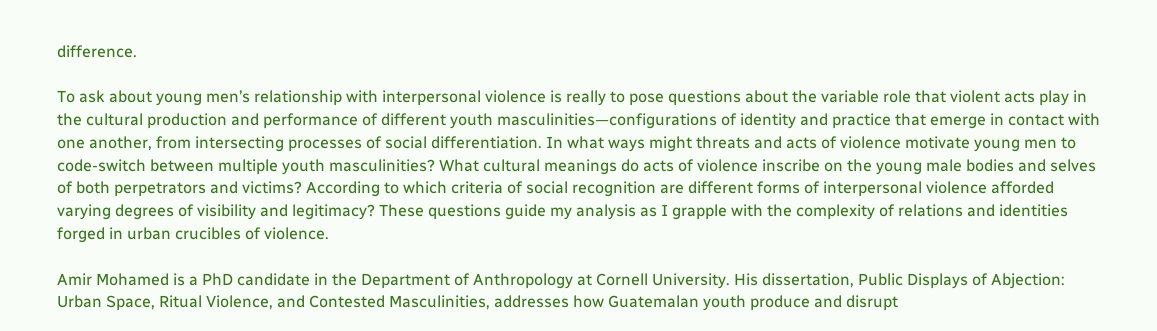difference.

To ask about young men’s relationship with interpersonal violence is really to pose questions about the variable role that violent acts play in the cultural production and performance of different youth masculinities—configurations of identity and practice that emerge in contact with one another, from intersecting processes of social differentiation. In what ways might threats and acts of violence motivate young men to code-switch between multiple youth masculinities? What cultural meanings do acts of violence inscribe on the young male bodies and selves of both perpetrators and victims? According to which criteria of social recognition are different forms of interpersonal violence afforded varying degrees of visibility and legitimacy? These questions guide my analysis as I grapple with the complexity of relations and identities forged in urban crucibles of violence.

Amir Mohamed is a PhD candidate in the Department of Anthropology at Cornell University. His dissertation, Public Displays of Abjection: Urban Space, Ritual Violence, and Contested Masculinities, addresses how Guatemalan youth produce and disrupt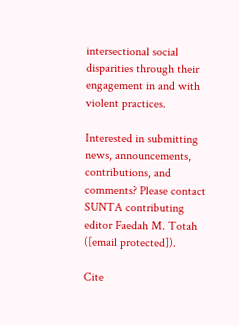intersectional social disparities through their engagement in and with violent practices.

Interested in submitting news, announcements, contributions, and comments? Please contact SUNTA contributing editor Faedah M. Totah ([email protected]).

Cite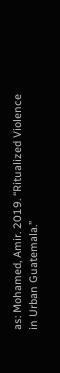as: Mohamed, Amir. 2019. “Ritualized Violence in Urban Guatemala.”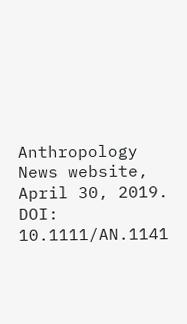Anthropology News website, April 30, 2019. DOI: 10.1111/AN.1141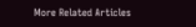More Related Articles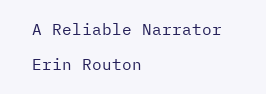A Reliable Narrator

Erin Routon